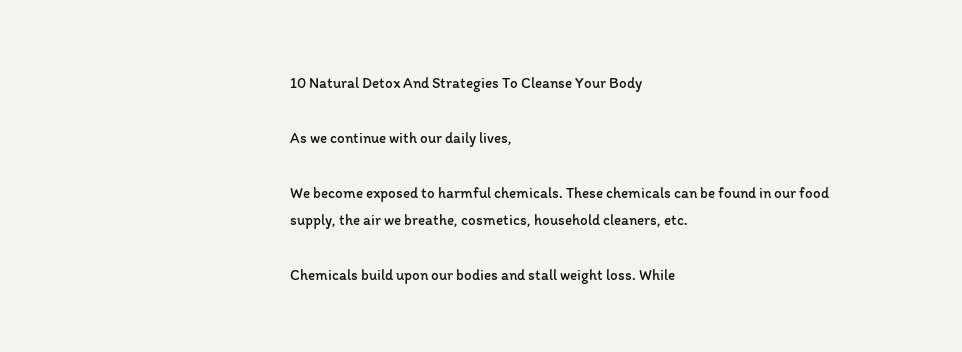10 Natural Detox And Strategies To Cleanse Your Body

As we continue with our daily lives,

We become exposed to harmful chemicals. These chemicals can be found in our food supply, the air we breathe, cosmetics, household cleaners, etc.

Chemicals build upon our bodies and stall weight loss. While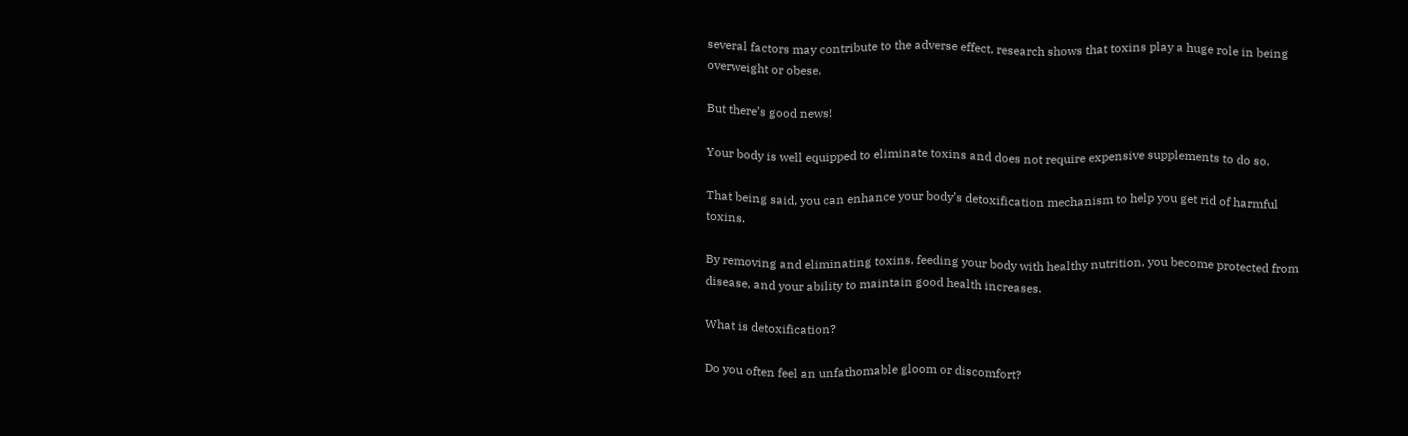several factors may contribute to the adverse effect, research shows that toxins play a huge role in being overweight or obese.

But there’s good news!

Your body is well equipped to eliminate toxins and does not require expensive supplements to do so.

That being said, you can enhance your body’s detoxification mechanism to help you get rid of harmful toxins.

By removing and eliminating toxins, feeding your body with healthy nutrition, you become protected from disease, and your ability to maintain good health increases.

What is detoxification?

Do you often feel an unfathomable gloom or discomfort?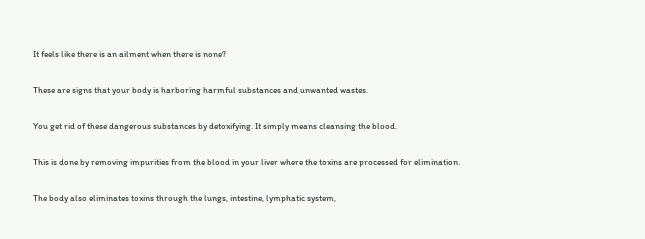It feels like there is an ailment when there is none?

These are signs that your body is harboring harmful substances and unwanted wastes.

You get rid of these dangerous substances by detoxifying. It simply means cleansing the blood.

This is done by removing impurities from the blood in your liver where the toxins are processed for elimination.

The body also eliminates toxins through the lungs, intestine, lymphatic system,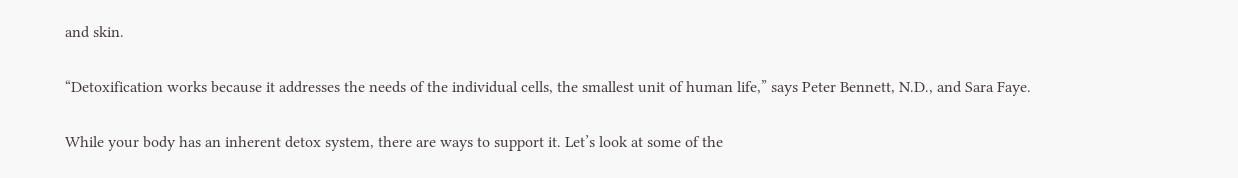and skin.

“Detoxification works because it addresses the needs of the individual cells, the smallest unit of human life,” says Peter Bennett, N.D., and Sara Faye.

While your body has an inherent detox system, there are ways to support it. Let’s look at some of the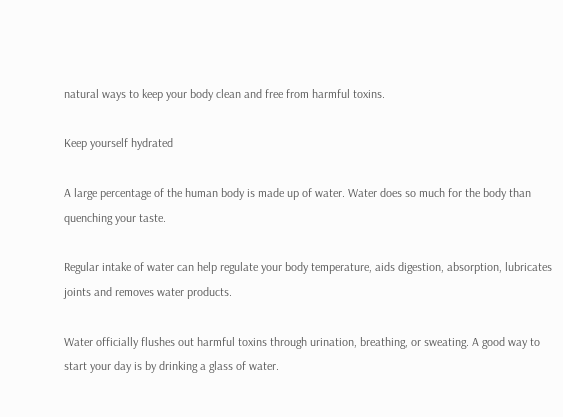natural ways to keep your body clean and free from harmful toxins.

Keep yourself hydrated

A large percentage of the human body is made up of water. Water does so much for the body than quenching your taste.

Regular intake of water can help regulate your body temperature, aids digestion, absorption, lubricates joints and removes water products.

Water officially flushes out harmful toxins through urination, breathing, or sweating. A good way to start your day is by drinking a glass of water.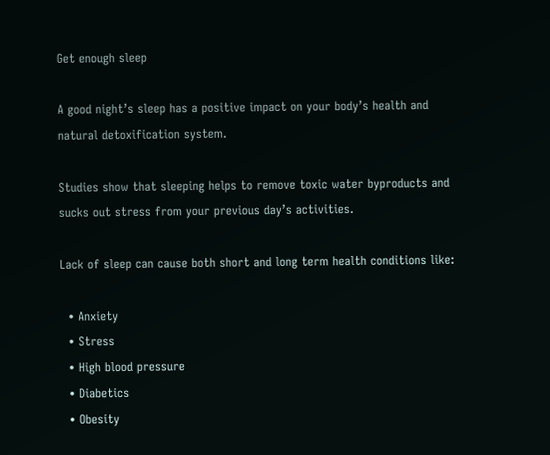Get enough sleep

A good night’s sleep has a positive impact on your body’s health and natural detoxification system.

Studies show that sleeping helps to remove toxic water byproducts and sucks out stress from your previous day’s activities.

Lack of sleep can cause both short and long term health conditions like:

  • Anxiety
  • Stress
  • High blood pressure
  • Diabetics
  • Obesity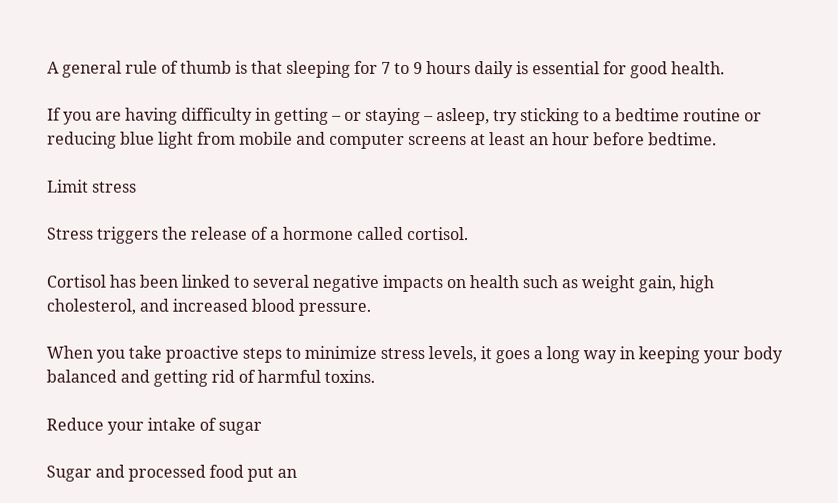A general rule of thumb is that sleeping for 7 to 9 hours daily is essential for good health.

If you are having difficulty in getting – or staying – asleep, try sticking to a bedtime routine or reducing blue light from mobile and computer screens at least an hour before bedtime.

Limit stress

Stress triggers the release of a hormone called cortisol.

Cortisol has been linked to several negative impacts on health such as weight gain, high cholesterol, and increased blood pressure.

When you take proactive steps to minimize stress levels, it goes a long way in keeping your body balanced and getting rid of harmful toxins.

Reduce your intake of sugar

Sugar and processed food put an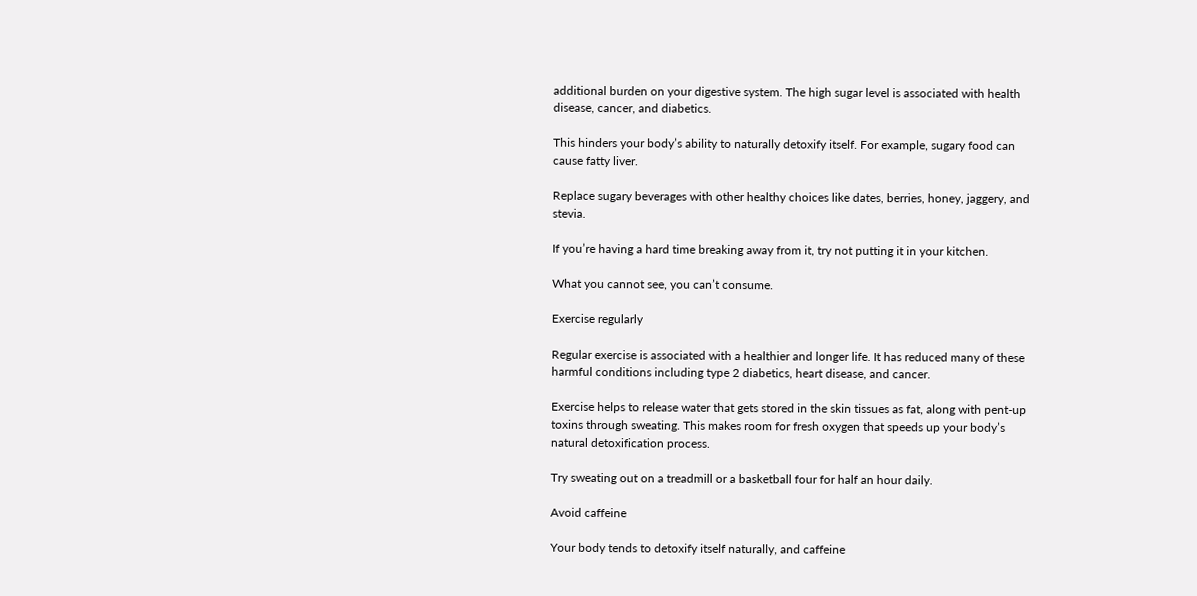additional burden on your digestive system. The high sugar level is associated with health disease, cancer, and diabetics.

This hinders your body’s ability to naturally detoxify itself. For example, sugary food can cause fatty liver.

Replace sugary beverages with other healthy choices like dates, berries, honey, jaggery, and stevia.

If you’re having a hard time breaking away from it, try not putting it in your kitchen.

What you cannot see, you can’t consume.

Exercise regularly

Regular exercise is associated with a healthier and longer life. It has reduced many of these harmful conditions including type 2 diabetics, heart disease, and cancer.

Exercise helps to release water that gets stored in the skin tissues as fat, along with pent-up toxins through sweating. This makes room for fresh oxygen that speeds up your body’s natural detoxification process.

Try sweating out on a treadmill or a basketball four for half an hour daily.

Avoid caffeine

Your body tends to detoxify itself naturally, and caffeine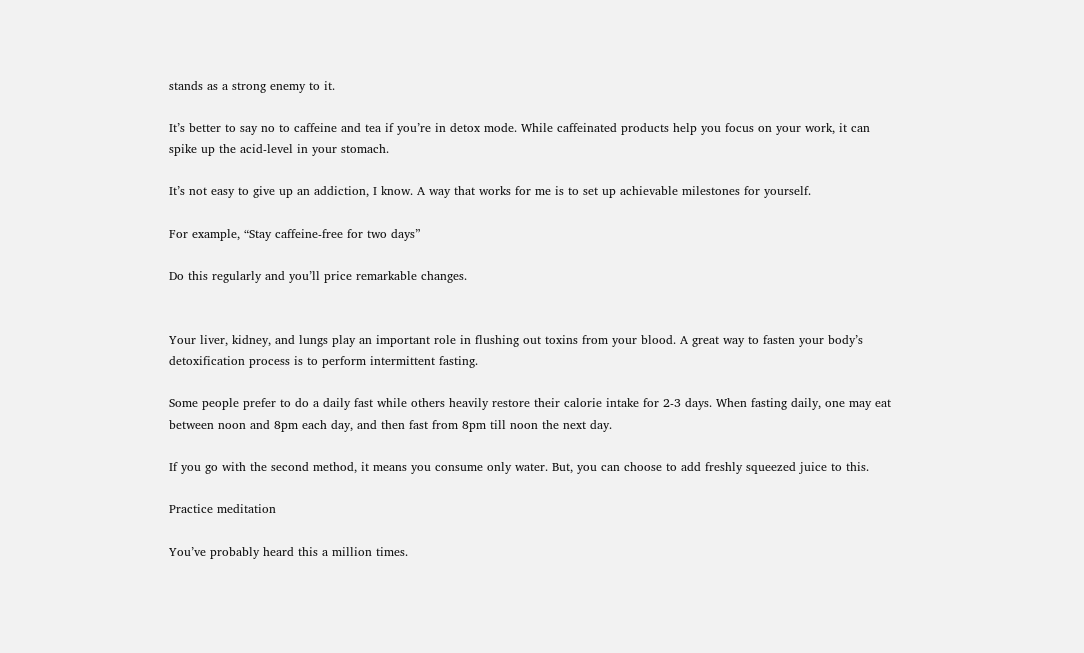stands as a strong enemy to it.

It’s better to say no to caffeine and tea if you’re in detox mode. While caffeinated products help you focus on your work, it can spike up the acid-level in your stomach.

It’s not easy to give up an addiction, I know. A way that works for me is to set up achievable milestones for yourself.

For example, “Stay caffeine-free for two days”

Do this regularly and you’ll price remarkable changes.


Your liver, kidney, and lungs play an important role in flushing out toxins from your blood. A great way to fasten your body’s detoxification process is to perform intermittent fasting.

Some people prefer to do a daily fast while others heavily restore their calorie intake for 2-3 days. When fasting daily, one may eat between noon and 8pm each day, and then fast from 8pm till noon the next day.

If you go with the second method, it means you consume only water. But, you can choose to add freshly squeezed juice to this.

Practice meditation

You’ve probably heard this a million times.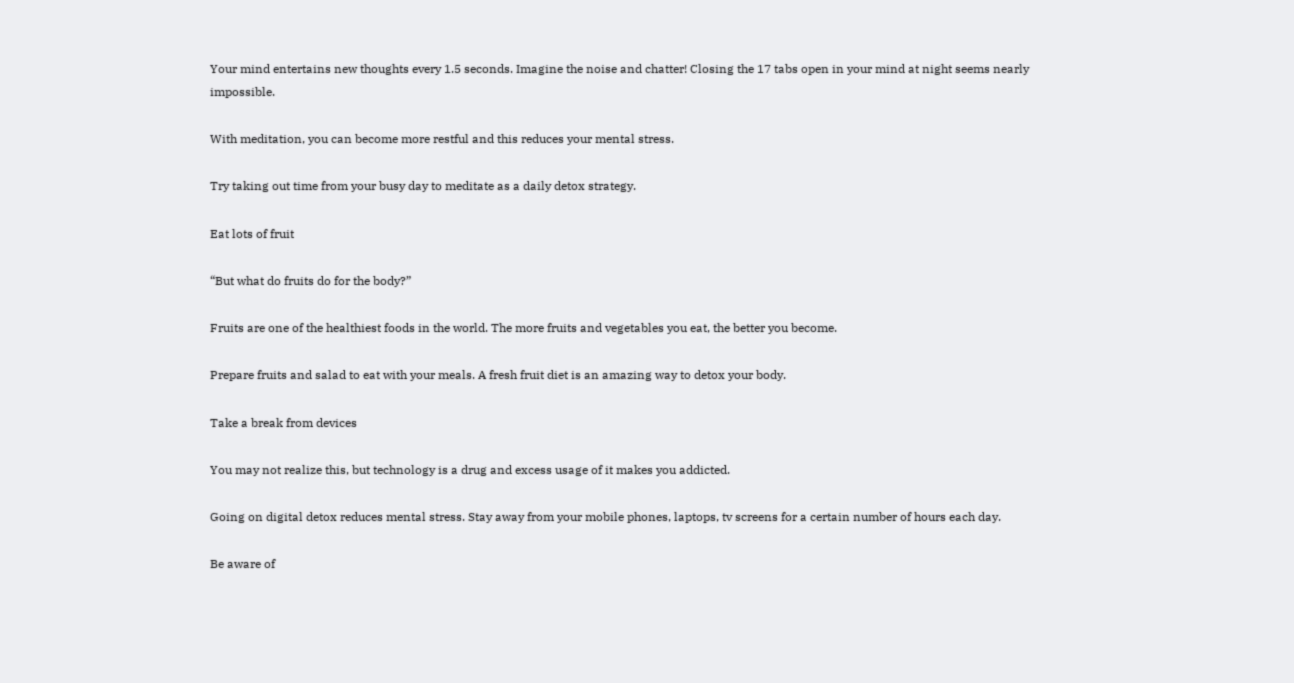Your mind entertains new thoughts every 1.5 seconds. Imagine the noise and chatter! Closing the 17 tabs open in your mind at night seems nearly impossible.

With meditation, you can become more restful and this reduces your mental stress.

Try taking out time from your busy day to meditate as a daily detox strategy.

Eat lots of fruit

“But what do fruits do for the body?”

Fruits are one of the healthiest foods in the world. The more fruits and vegetables you eat, the better you become.

Prepare fruits and salad to eat with your meals. A fresh fruit diet is an amazing way to detox your body.

Take a break from devices

You may not realize this, but technology is a drug and excess usage of it makes you addicted.

Going on digital detox reduces mental stress. Stay away from your mobile phones, laptops, tv screens for a certain number of hours each day.

Be aware of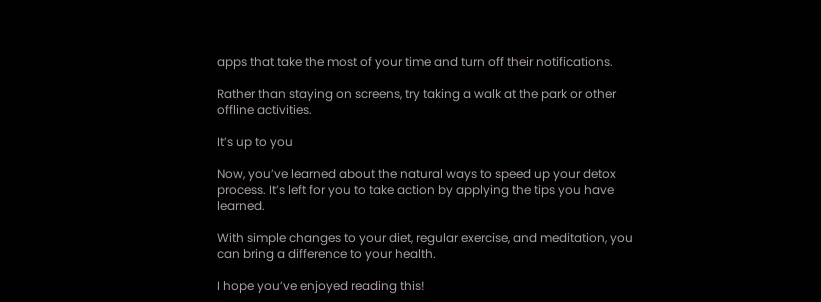apps that take the most of your time and turn off their notifications.

Rather than staying on screens, try taking a walk at the park or other offline activities.

It’s up to you

Now, you’ve learned about the natural ways to speed up your detox process. It’s left for you to take action by applying the tips you have learned.

With simple changes to your diet, regular exercise, and meditation, you can bring a difference to your health.

I hope you’ve enjoyed reading this!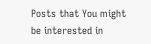Posts that You might be interested in